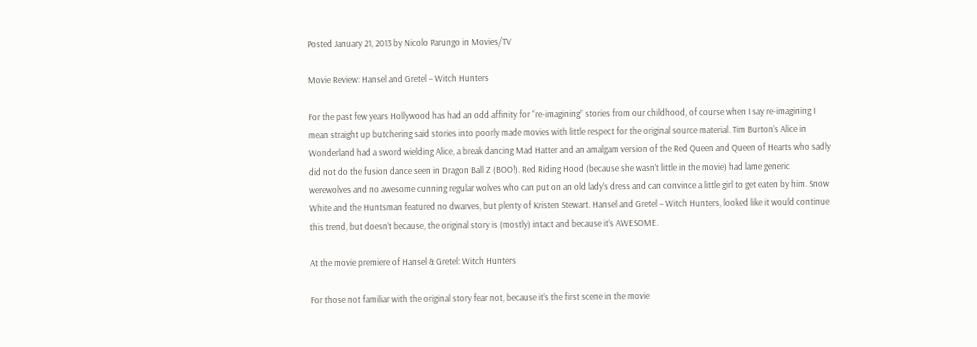Posted January 21, 2013 by Nicolo Parungo in Movies/TV

Movie Review: Hansel and Gretel – Witch Hunters

For the past few years Hollywood has had an odd affinity for “re-imagining” stories from our childhood, of course when I say re-imagining I mean straight up butchering said stories into poorly made movies with little respect for the original source material. Tim Burton’s Alice in Wonderland had a sword wielding Alice, a break dancing Mad Hatter and an amalgam version of the Red Queen and Queen of Hearts who sadly did not do the fusion dance seen in Dragon Ball Z (BOO!). Red Riding Hood (because she wasn’t little in the movie) had lame generic werewolves and no awesome cunning regular wolves who can put on an old lady’s dress and can convince a little girl to get eaten by him. Snow White and the Huntsman featured no dwarves, but plenty of Kristen Stewart. Hansel and Gretel – Witch Hunters, looked like it would continue this trend, but doesn’t because, the original story is (mostly) intact and because it’s AWESOME.

At the movie premiere of Hansel & Gretel: Witch Hunters

For those not familiar with the original story fear not, because it’s the first scene in the movie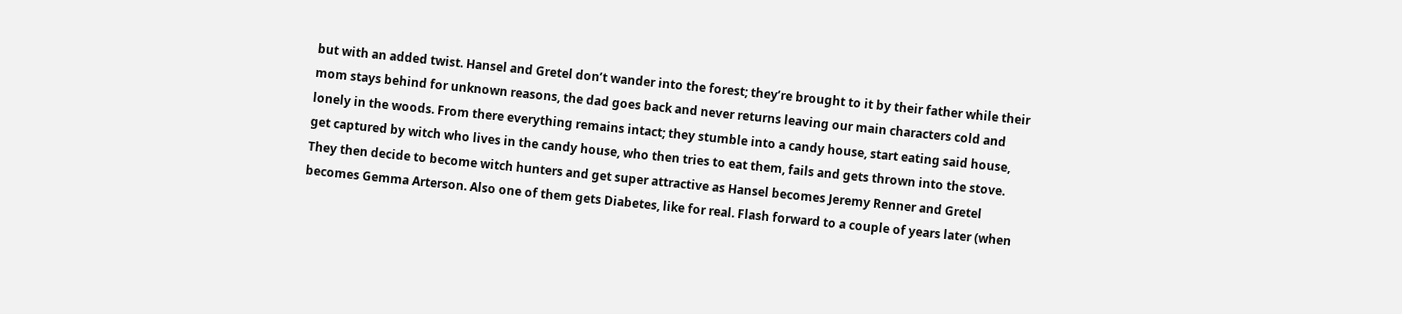but with an added twist. Hansel and Gretel don’t wander into the forest; they’re brought to it by their father while their mom stays behind for unknown reasons, the dad goes back and never returns leaving our main characters cold and lonely in the woods. From there everything remains intact; they stumble into a candy house, start eating said house, get captured by witch who lives in the candy house, who then tries to eat them, fails and gets thrown into the stove. They then decide to become witch hunters and get super attractive as Hansel becomes Jeremy Renner and Gretel becomes Gemma Arterson. Also one of them gets Diabetes, like for real. Flash forward to a couple of years later (when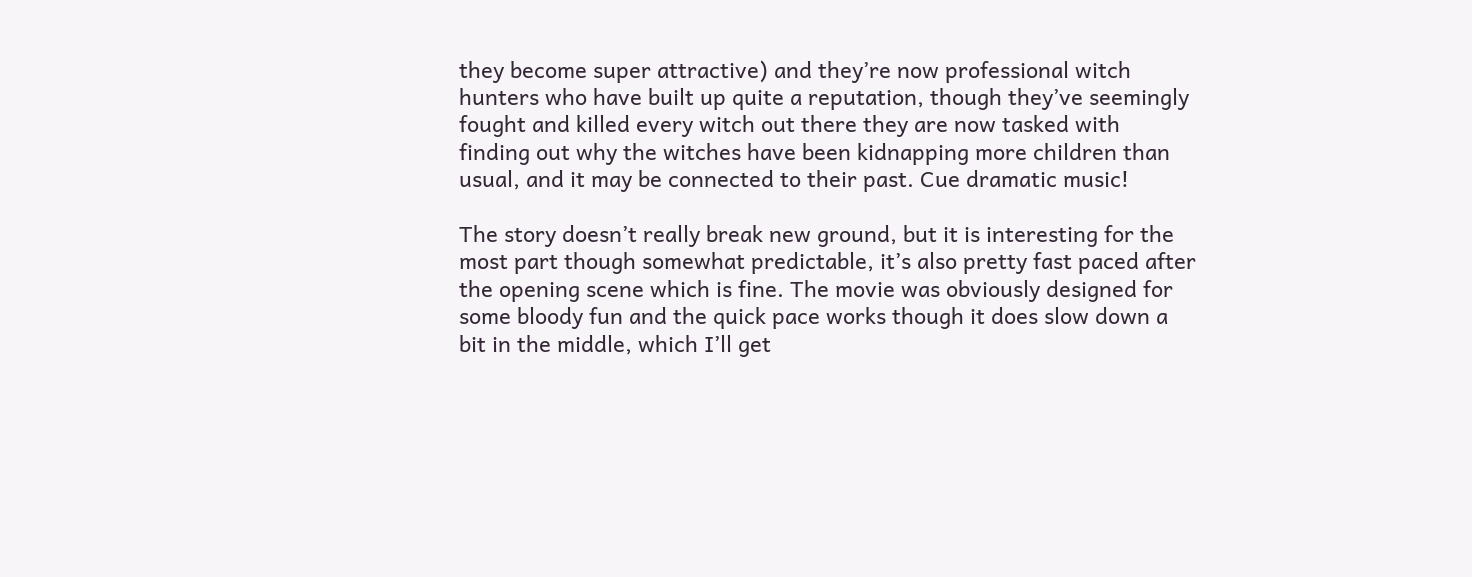they become super attractive) and they’re now professional witch hunters who have built up quite a reputation, though they’ve seemingly fought and killed every witch out there they are now tasked with finding out why the witches have been kidnapping more children than usual, and it may be connected to their past. Cue dramatic music!

The story doesn’t really break new ground, but it is interesting for the most part though somewhat predictable, it’s also pretty fast paced after the opening scene which is fine. The movie was obviously designed for some bloody fun and the quick pace works though it does slow down a bit in the middle, which I’ll get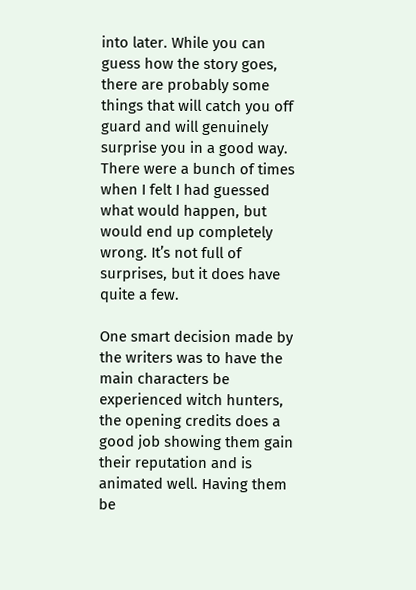into later. While you can guess how the story goes, there are probably some things that will catch you off guard and will genuinely surprise you in a good way. There were a bunch of times when I felt I had guessed what would happen, but would end up completely wrong. It’s not full of surprises, but it does have quite a few.

One smart decision made by the writers was to have the main characters be experienced witch hunters, the opening credits does a good job showing them gain their reputation and is animated well. Having them be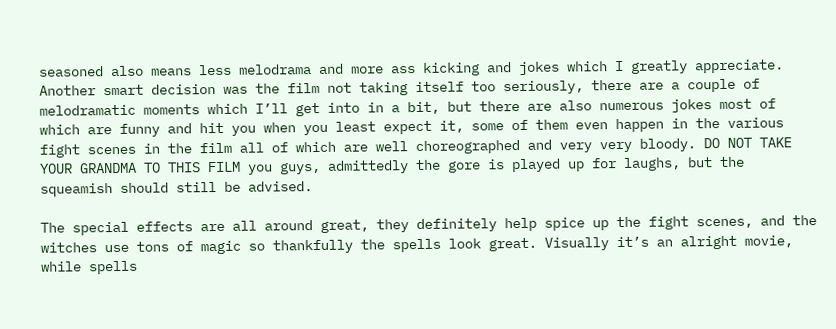seasoned also means less melodrama and more ass kicking and jokes which I greatly appreciate. Another smart decision was the film not taking itself too seriously, there are a couple of melodramatic moments which I’ll get into in a bit, but there are also numerous jokes most of which are funny and hit you when you least expect it, some of them even happen in the various fight scenes in the film all of which are well choreographed and very very bloody. DO NOT TAKE YOUR GRANDMA TO THIS FILM you guys, admittedly the gore is played up for laughs, but the squeamish should still be advised.

The special effects are all around great, they definitely help spice up the fight scenes, and the witches use tons of magic so thankfully the spells look great. Visually it’s an alright movie, while spells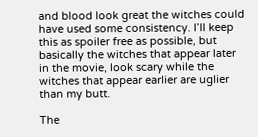and blood look great the witches could have used some consistency. I’ll keep this as spoiler free as possible, but basically the witches that appear later in the movie, look scary while the witches that appear earlier are uglier than my butt.

The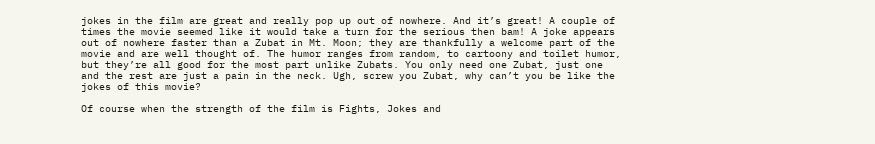jokes in the film are great and really pop up out of nowhere. And it’s great! A couple of times the movie seemed like it would take a turn for the serious then bam! A joke appears out of nowhere faster than a Zubat in Mt. Moon; they are thankfully a welcome part of the movie and are well thought of. The humor ranges from random, to cartoony and toilet humor, but they’re all good for the most part unlike Zubats. You only need one Zubat, just one and the rest are just a pain in the neck. Ugh, screw you Zubat, why can’t you be like the jokes of this movie?

Of course when the strength of the film is Fights, Jokes and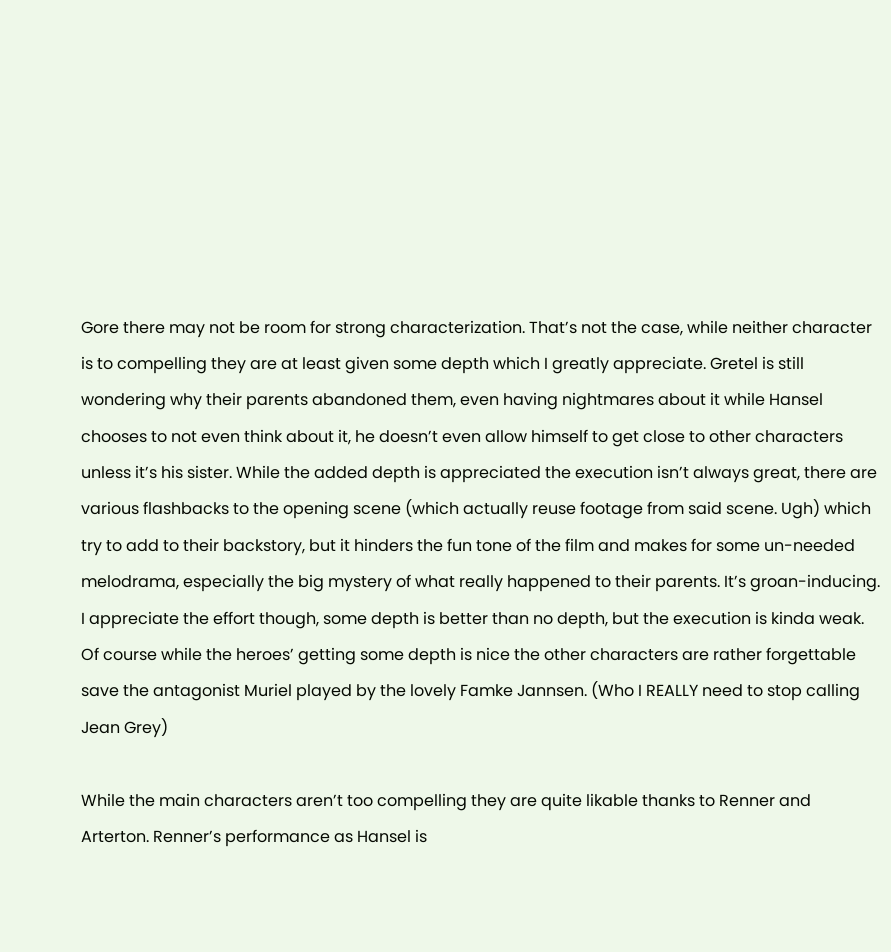Gore there may not be room for strong characterization. That’s not the case, while neither character is to compelling they are at least given some depth which I greatly appreciate. Gretel is still wondering why their parents abandoned them, even having nightmares about it while Hansel chooses to not even think about it, he doesn’t even allow himself to get close to other characters unless it’s his sister. While the added depth is appreciated the execution isn’t always great, there are various flashbacks to the opening scene (which actually reuse footage from said scene. Ugh) which try to add to their backstory, but it hinders the fun tone of the film and makes for some un-needed melodrama, especially the big mystery of what really happened to their parents. It’s groan-inducing. I appreciate the effort though, some depth is better than no depth, but the execution is kinda weak. Of course while the heroes’ getting some depth is nice the other characters are rather forgettable save the antagonist Muriel played by the lovely Famke Jannsen. (Who I REALLY need to stop calling Jean Grey)

While the main characters aren’t too compelling they are quite likable thanks to Renner and Arterton. Renner’s performance as Hansel is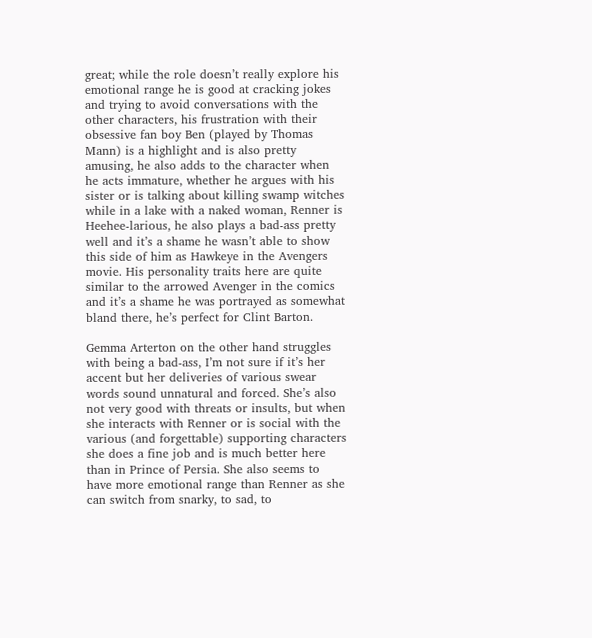great; while the role doesn’t really explore his emotional range he is good at cracking jokes and trying to avoid conversations with the other characters, his frustration with their obsessive fan boy Ben (played by Thomas Mann) is a highlight and is also pretty amusing, he also adds to the character when he acts immature, whether he argues with his sister or is talking about killing swamp witches while in a lake with a naked woman, Renner is Heehee-larious, he also plays a bad-ass pretty well and it’s a shame he wasn’t able to show this side of him as Hawkeye in the Avengers movie. His personality traits here are quite similar to the arrowed Avenger in the comics and it’s a shame he was portrayed as somewhat bland there, he’s perfect for Clint Barton.

Gemma Arterton on the other hand struggles with being a bad-ass, I’m not sure if it’s her accent but her deliveries of various swear words sound unnatural and forced. She’s also not very good with threats or insults, but when she interacts with Renner or is social with the various (and forgettable) supporting characters she does a fine job and is much better here than in Prince of Persia. She also seems to have more emotional range than Renner as she can switch from snarky, to sad, to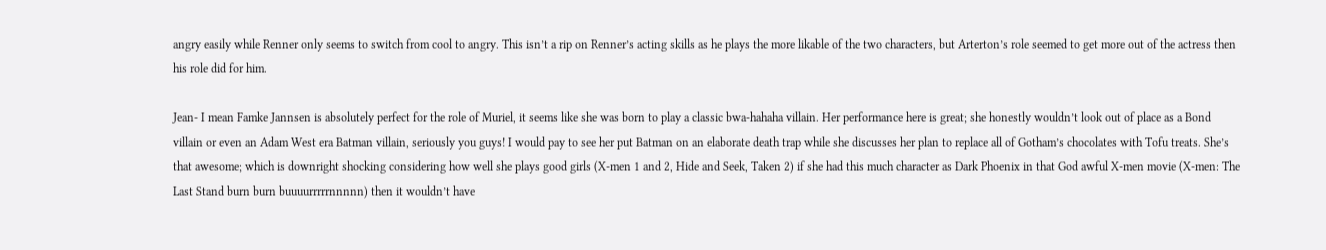angry easily while Renner only seems to switch from cool to angry. This isn’t a rip on Renner’s acting skills as he plays the more likable of the two characters, but Arterton’s role seemed to get more out of the actress then his role did for him.

Jean- I mean Famke Jannsen is absolutely perfect for the role of Muriel, it seems like she was born to play a classic bwa-hahaha villain. Her performance here is great; she honestly wouldn’t look out of place as a Bond villain or even an Adam West era Batman villain, seriously you guys! I would pay to see her put Batman on an elaborate death trap while she discusses her plan to replace all of Gotham’s chocolates with Tofu treats. She’s that awesome; which is downright shocking considering how well she plays good girls (X-men 1 and 2, Hide and Seek, Taken 2) if she had this much character as Dark Phoenix in that God awful X-men movie (X-men: The Last Stand burn burn buuuurrrrrnnnnn) then it wouldn’t have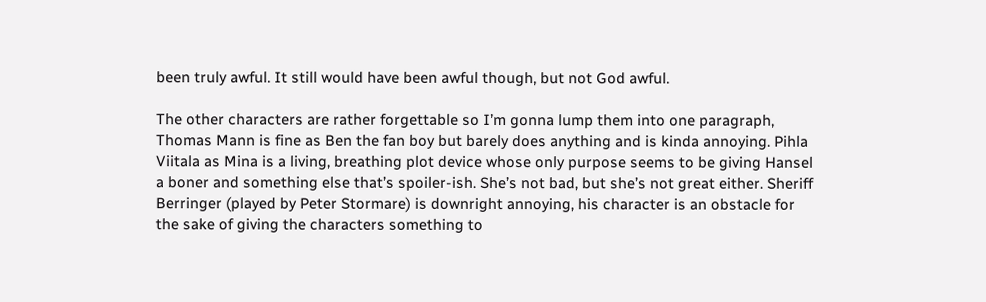been truly awful. It still would have been awful though, but not God awful.

The other characters are rather forgettable so I’m gonna lump them into one paragraph, Thomas Mann is fine as Ben the fan boy but barely does anything and is kinda annoying. Pihla Viitala as Mina is a living, breathing plot device whose only purpose seems to be giving Hansel a boner and something else that’s spoiler-ish. She’s not bad, but she’s not great either. Sheriff Berringer (played by Peter Stormare) is downright annoying, his character is an obstacle for the sake of giving the characters something to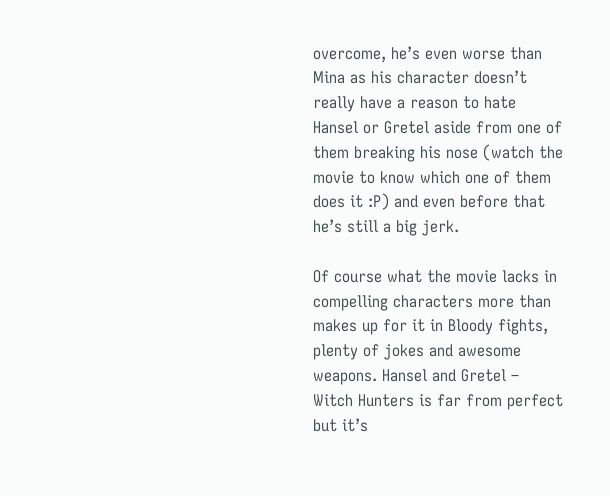overcome, he’s even worse than Mina as his character doesn’t really have a reason to hate Hansel or Gretel aside from one of them breaking his nose (watch the movie to know which one of them does it :P) and even before that he’s still a big jerk.

Of course what the movie lacks in compelling characters more than makes up for it in Bloody fights, plenty of jokes and awesome weapons. Hansel and Gretel – Witch Hunters is far from perfect but it’s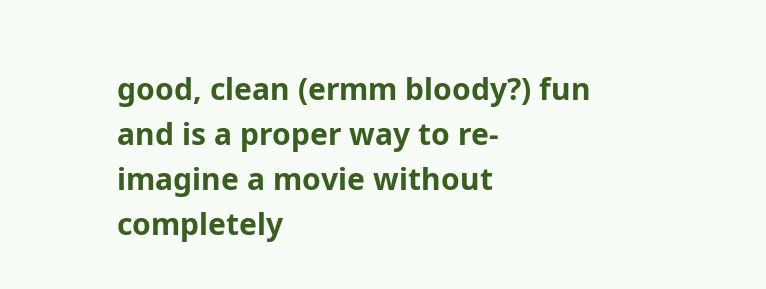good, clean (ermm bloody?) fun and is a proper way to re-imagine a movie without completely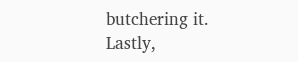butchering it.  Lastly,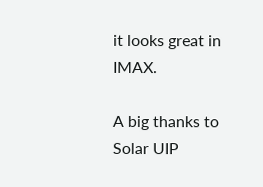it looks great in IMAX.

A big thanks to Solar UIP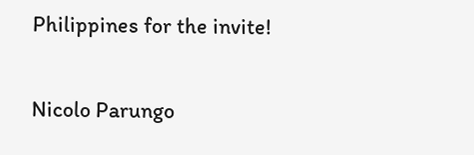Philippines for the invite!


Nicolo Parungo